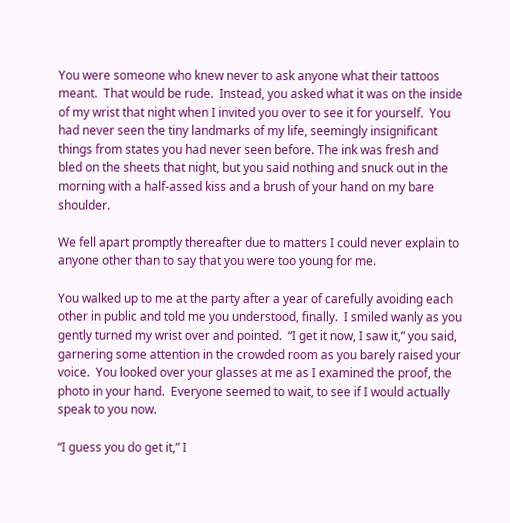You were someone who knew never to ask anyone what their tattoos meant.  That would be rude.  Instead, you asked what it was on the inside of my wrist that night when I invited you over to see it for yourself.  You had never seen the tiny landmarks of my life, seemingly insignificant things from states you had never seen before. The ink was fresh and bled on the sheets that night, but you said nothing and snuck out in the morning with a half-assed kiss and a brush of your hand on my bare shoulder.

We fell apart promptly thereafter due to matters I could never explain to anyone other than to say that you were too young for me.

You walked up to me at the party after a year of carefully avoiding each other in public and told me you understood, finally.  I smiled wanly as you gently turned my wrist over and pointed.  “I get it now, I saw it,” you said, garnering some attention in the crowded room as you barely raised your voice.  You looked over your glasses at me as I examined the proof, the photo in your hand.  Everyone seemed to wait, to see if I would actually speak to you now.

“I guess you do get it,” I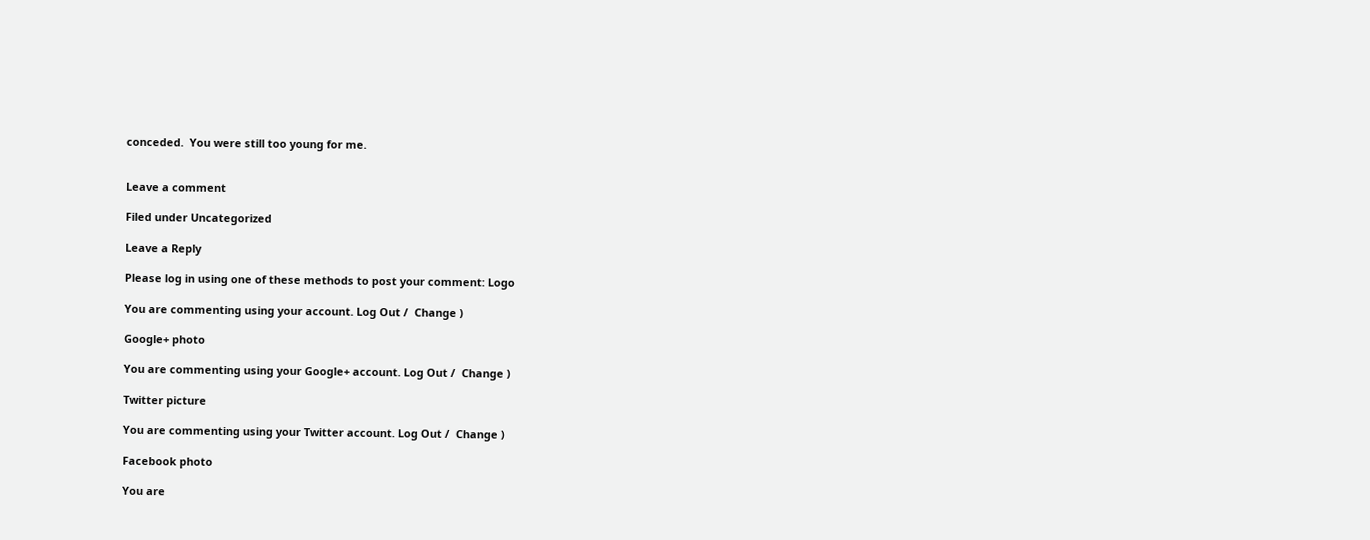conceded.  You were still too young for me.


Leave a comment

Filed under Uncategorized

Leave a Reply

Please log in using one of these methods to post your comment: Logo

You are commenting using your account. Log Out /  Change )

Google+ photo

You are commenting using your Google+ account. Log Out /  Change )

Twitter picture

You are commenting using your Twitter account. Log Out /  Change )

Facebook photo

You are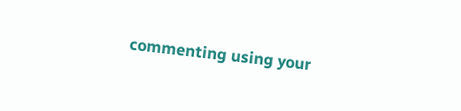commenting using your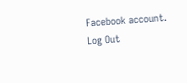Facebook account. Log Out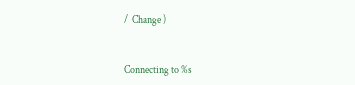/  Change )


Connecting to %s